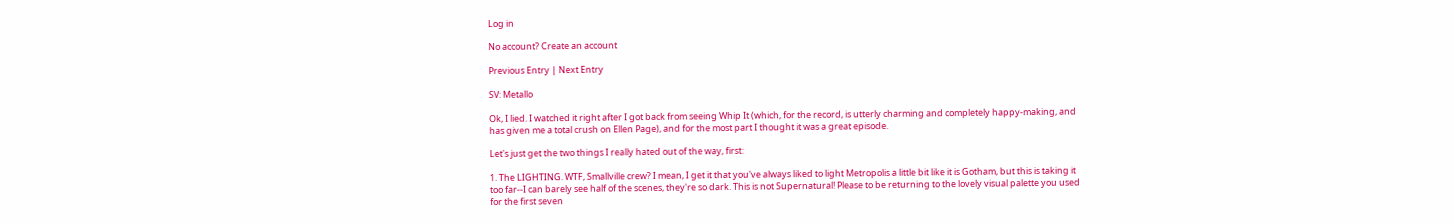Log in

No account? Create an account

Previous Entry | Next Entry

SV: Metallo

Ok, I lied. I watched it right after I got back from seeing Whip It (which, for the record, is utterly charming and completely happy-making, and has given me a total crush on Ellen Page), and for the most part I thought it was a great episode.

Let's just get the two things I really hated out of the way, first:

1. The LIGHTING. WTF, Smallville crew? I mean, I get it that you've always liked to light Metropolis a little bit like it is Gotham, but this is taking it too far--I can barely see half of the scenes, they're so dark. This is not Supernatural! Please to be returning to the lovely visual palette you used for the first seven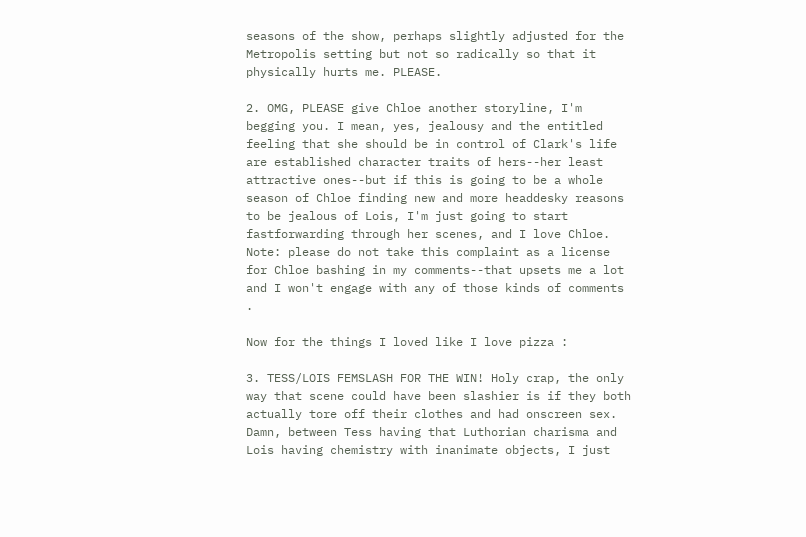seasons of the show, perhaps slightly adjusted for the Metropolis setting but not so radically so that it physically hurts me. PLEASE.

2. OMG, PLEASE give Chloe another storyline, I'm begging you. I mean, yes, jealousy and the entitled feeling that she should be in control of Clark's life are established character traits of hers--her least attractive ones--but if this is going to be a whole season of Chloe finding new and more headdesky reasons to be jealous of Lois, I'm just going to start fastforwarding through her scenes, and I love Chloe. Note: please do not take this complaint as a license for Chloe bashing in my comments--that upsets me a lot and I won't engage with any of those kinds of comments .

Now for the things I loved like I love pizza :

3. TESS/LOIS FEMSLASH FOR THE WIN! Holy crap, the only way that scene could have been slashier is if they both actually tore off their clothes and had onscreen sex. Damn, between Tess having that Luthorian charisma and Lois having chemistry with inanimate objects, I just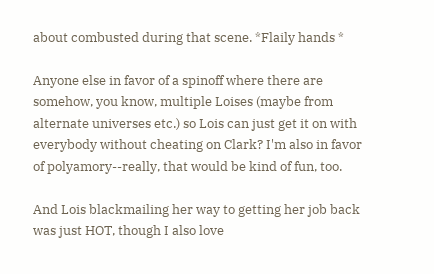about combusted during that scene. *Flaily hands *

Anyone else in favor of a spinoff where there are somehow, you know, multiple Loises (maybe from alternate universes etc.) so Lois can just get it on with everybody without cheating on Clark? I'm also in favor of polyamory--really, that would be kind of fun, too.

And Lois blackmailing her way to getting her job back was just HOT, though I also love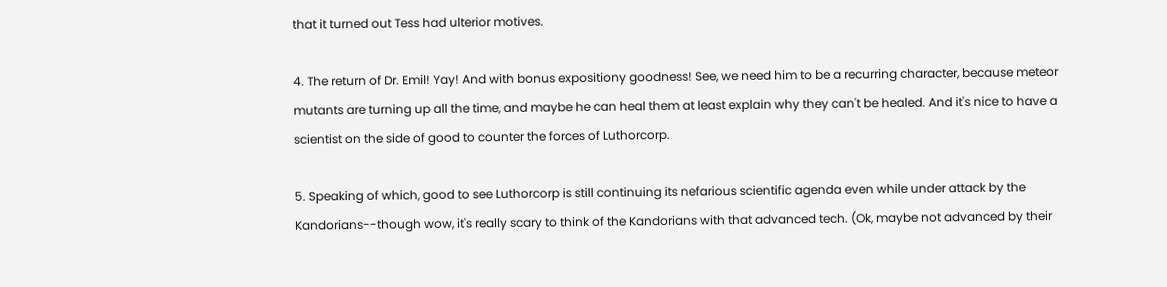that it turned out Tess had ulterior motives.

4. The return of Dr. Emil! Yay! And with bonus expositiony goodness! See, we need him to be a recurring character, because meteor mutants are turning up all the time, and maybe he can heal them at least explain why they can't be healed. And it's nice to have a scientist on the side of good to counter the forces of Luthorcorp.

5. Speaking of which, good to see Luthorcorp is still continuing its nefarious scientific agenda even while under attack by the Kandorians--though wow, it's really scary to think of the Kandorians with that advanced tech. (Ok, maybe not advanced by their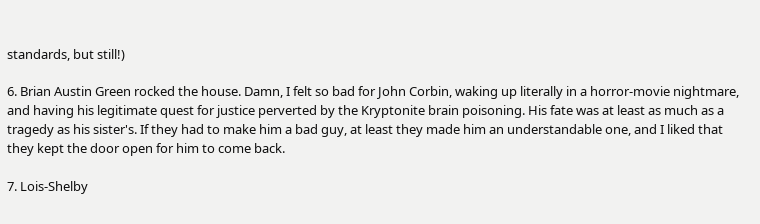standards, but still!)

6. Brian Austin Green rocked the house. Damn, I felt so bad for John Corbin, waking up literally in a horror-movie nightmare, and having his legitimate quest for justice perverted by the Kryptonite brain poisoning. His fate was at least as much as a tragedy as his sister's. If they had to make him a bad guy, at least they made him an understandable one, and I liked that they kept the door open for him to come back.

7. Lois-Shelby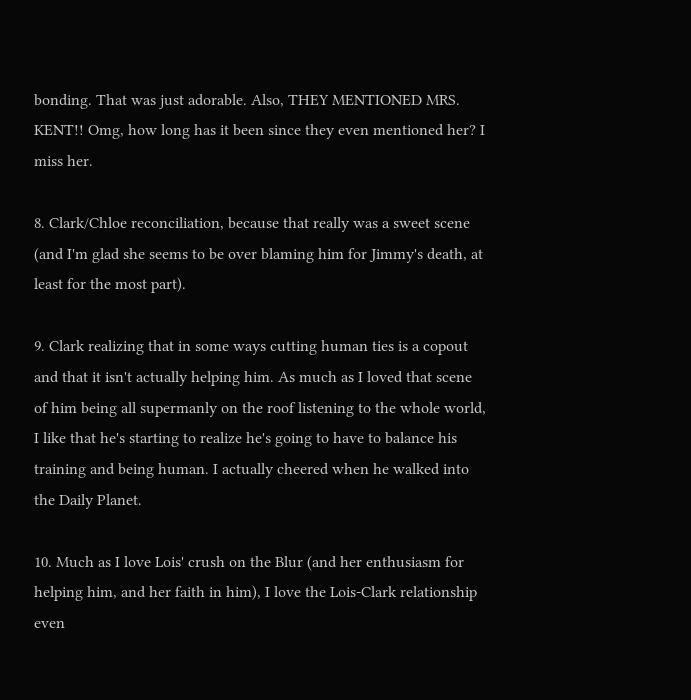bonding. That was just adorable. Also, THEY MENTIONED MRS. KENT!! Omg, how long has it been since they even mentioned her? I miss her.

8. Clark/Chloe reconciliation, because that really was a sweet scene (and I'm glad she seems to be over blaming him for Jimmy's death, at least for the most part).

9. Clark realizing that in some ways cutting human ties is a copout and that it isn't actually helping him. As much as I loved that scene of him being all supermanly on the roof listening to the whole world, I like that he's starting to realize he's going to have to balance his training and being human. I actually cheered when he walked into the Daily Planet.

10. Much as I love Lois' crush on the Blur (and her enthusiasm for helping him, and her faith in him), I love the Lois-Clark relationship even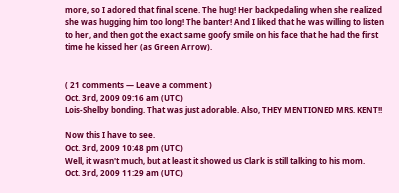more, so I adored that final scene. The hug! Her backpedaling when she realized she was hugging him too long! The banter! And I liked that he was willing to listen to her, and then got the exact same goofy smile on his face that he had the first time he kissed her (as Green Arrow).


( 21 comments — Leave a comment )
Oct. 3rd, 2009 09:16 am (UTC)
Lois-Shelby bonding. That was just adorable. Also, THEY MENTIONED MRS. KENT!!

Now this I have to see.
Oct. 3rd, 2009 10:48 pm (UTC)
Well, it wasn't much, but at least it showed us Clark is still talking to his mom.
Oct. 3rd, 2009 11:29 am (UTC)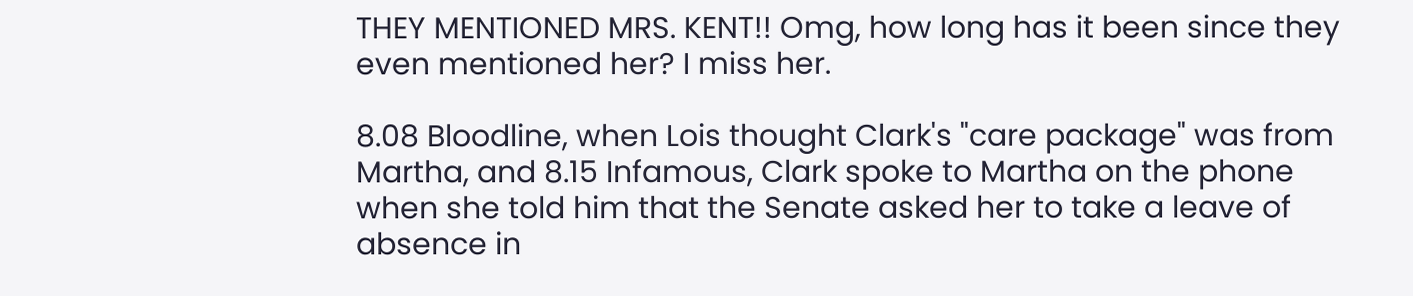THEY MENTIONED MRS. KENT!! Omg, how long has it been since they even mentioned her? I miss her.

8.08 Bloodline, when Lois thought Clark's "care package" was from Martha, and 8.15 Infamous, Clark spoke to Martha on the phone when she told him that the Senate asked her to take a leave of absence in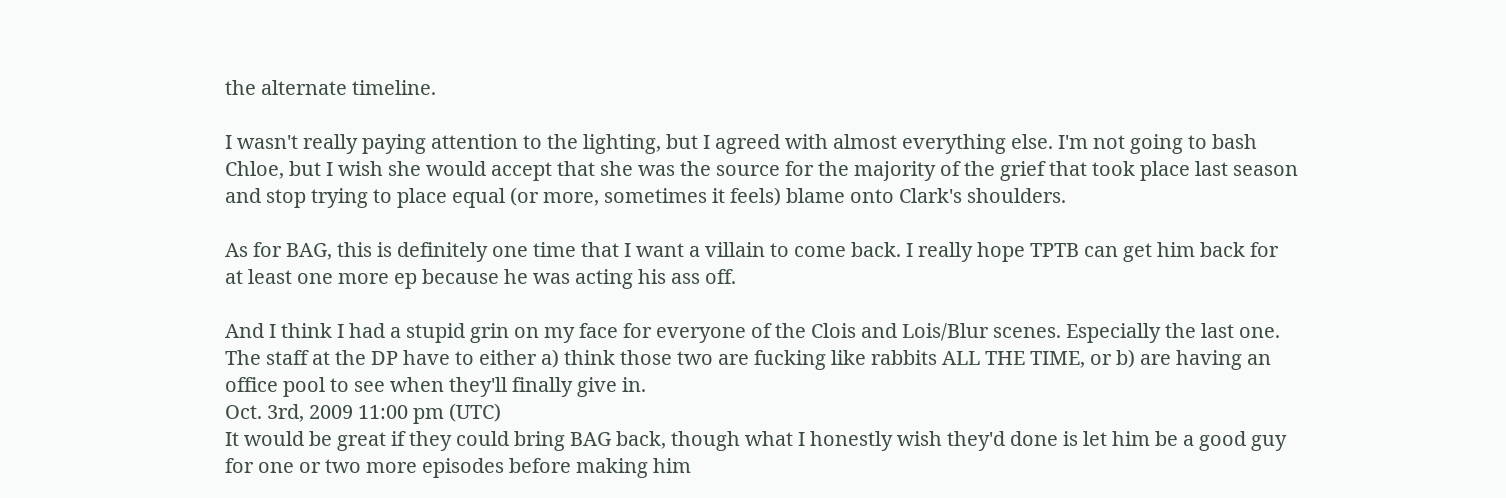the alternate timeline.

I wasn't really paying attention to the lighting, but I agreed with almost everything else. I'm not going to bash Chloe, but I wish she would accept that she was the source for the majority of the grief that took place last season and stop trying to place equal (or more, sometimes it feels) blame onto Clark's shoulders.

As for BAG, this is definitely one time that I want a villain to come back. I really hope TPTB can get him back for at least one more ep because he was acting his ass off.

And I think I had a stupid grin on my face for everyone of the Clois and Lois/Blur scenes. Especially the last one. The staff at the DP have to either a) think those two are fucking like rabbits ALL THE TIME, or b) are having an office pool to see when they'll finally give in.
Oct. 3rd, 2009 11:00 pm (UTC)
It would be great if they could bring BAG back, though what I honestly wish they'd done is let him be a good guy for one or two more episodes before making him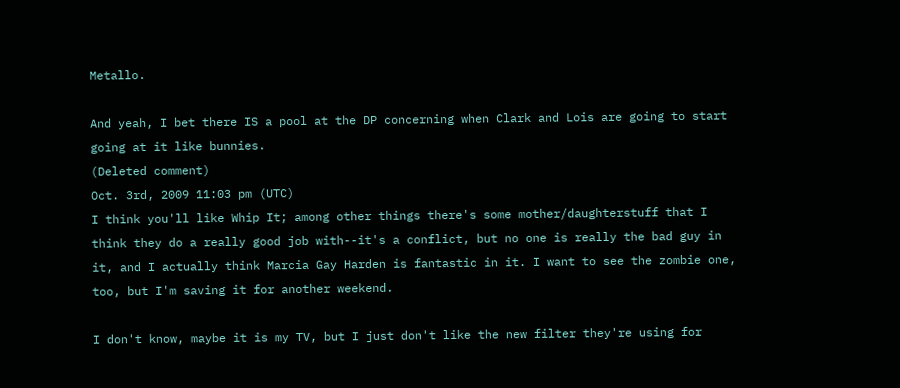Metallo.

And yeah, I bet there IS a pool at the DP concerning when Clark and Lois are going to start going at it like bunnies.
(Deleted comment)
Oct. 3rd, 2009 11:03 pm (UTC)
I think you'll like Whip It; among other things there's some mother/daughterstuff that I think they do a really good job with--it's a conflict, but no one is really the bad guy in it, and I actually think Marcia Gay Harden is fantastic in it. I want to see the zombie one, too, but I'm saving it for another weekend.

I don't know, maybe it is my TV, but I just don't like the new filter they're using for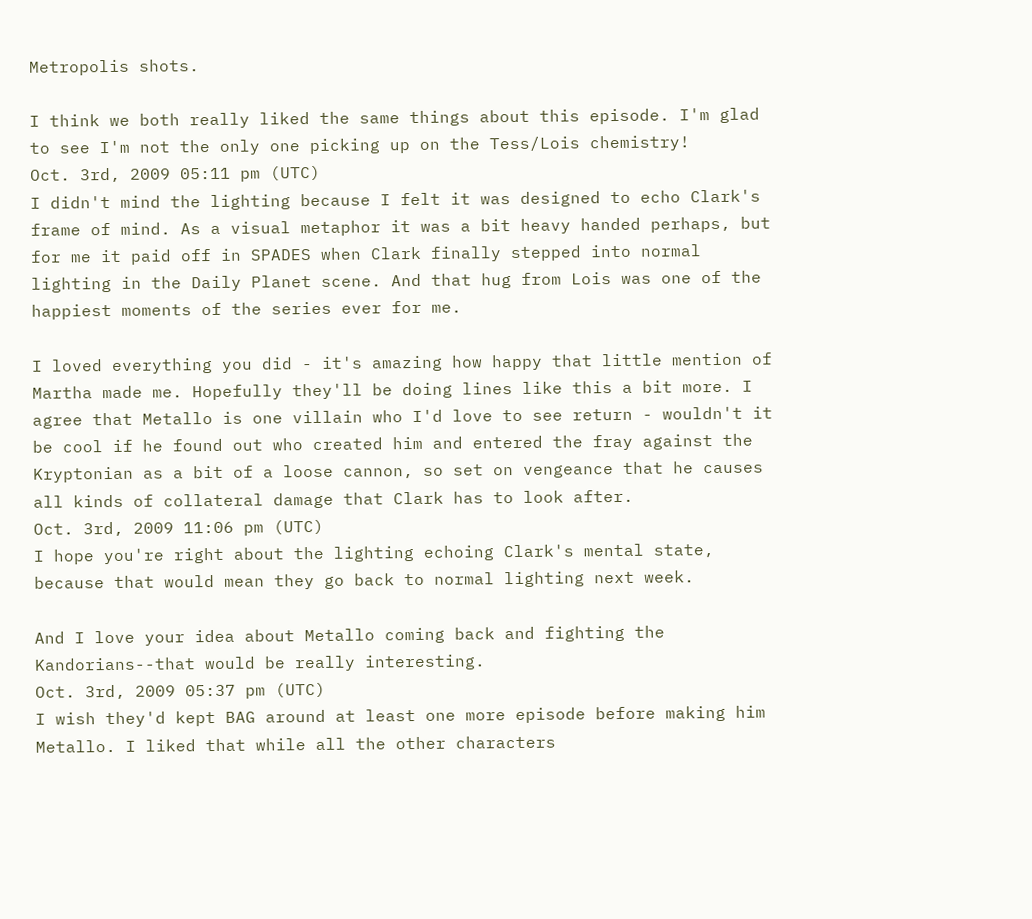Metropolis shots.

I think we both really liked the same things about this episode. I'm glad to see I'm not the only one picking up on the Tess/Lois chemistry!
Oct. 3rd, 2009 05:11 pm (UTC)
I didn't mind the lighting because I felt it was designed to echo Clark's frame of mind. As a visual metaphor it was a bit heavy handed perhaps, but for me it paid off in SPADES when Clark finally stepped into normal lighting in the Daily Planet scene. And that hug from Lois was one of the happiest moments of the series ever for me.

I loved everything you did - it's amazing how happy that little mention of Martha made me. Hopefully they'll be doing lines like this a bit more. I agree that Metallo is one villain who I'd love to see return - wouldn't it be cool if he found out who created him and entered the fray against the Kryptonian as a bit of a loose cannon, so set on vengeance that he causes all kinds of collateral damage that Clark has to look after.
Oct. 3rd, 2009 11:06 pm (UTC)
I hope you're right about the lighting echoing Clark's mental state, because that would mean they go back to normal lighting next week.

And I love your idea about Metallo coming back and fighting the Kandorians--that would be really interesting.
Oct. 3rd, 2009 05:37 pm (UTC)
I wish they'd kept BAG around at least one more episode before making him Metallo. I liked that while all the other characters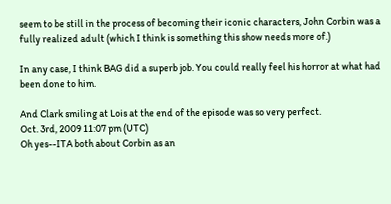seem to be still in the process of becoming their iconic characters, John Corbin was a fully realized adult (which I think is something this show needs more of.)

In any case, I think BAG did a superb job. You could really feel his horror at what had been done to him.

And Clark smiling at Lois at the end of the episode was so very perfect.
Oct. 3rd, 2009 11:07 pm (UTC)
Oh yes--ITA both about Corbin as an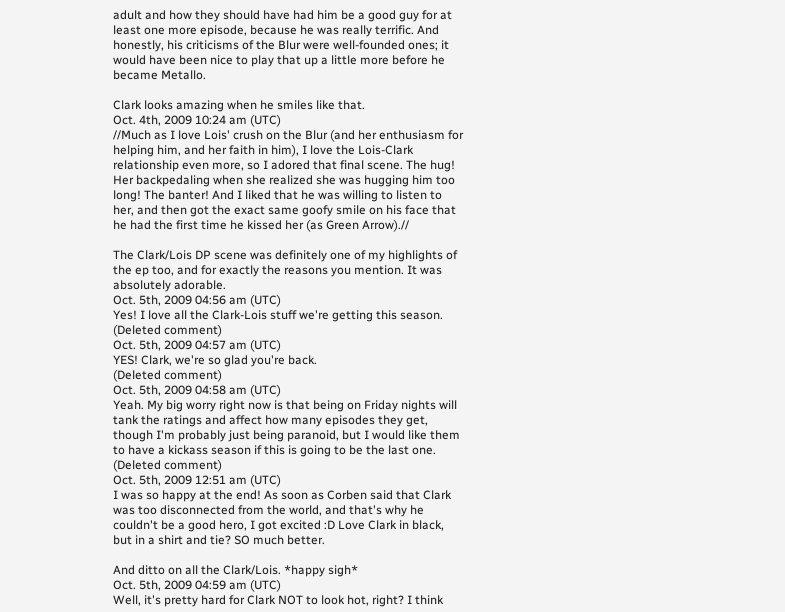adult and how they should have had him be a good guy for at least one more episode, because he was really terrific. And honestly, his criticisms of the Blur were well-founded ones; it would have been nice to play that up a little more before he became Metallo.

Clark looks amazing when he smiles like that.
Oct. 4th, 2009 10:24 am (UTC)
//Much as I love Lois' crush on the Blur (and her enthusiasm for helping him, and her faith in him), I love the Lois-Clark relationship even more, so I adored that final scene. The hug! Her backpedaling when she realized she was hugging him too long! The banter! And I liked that he was willing to listen to her, and then got the exact same goofy smile on his face that he had the first time he kissed her (as Green Arrow).//

The Clark/Lois DP scene was definitely one of my highlights of the ep too, and for exactly the reasons you mention. It was absolutely adorable.
Oct. 5th, 2009 04:56 am (UTC)
Yes! I love all the Clark-Lois stuff we're getting this season.
(Deleted comment)
Oct. 5th, 2009 04:57 am (UTC)
YES! Clark, we're so glad you're back.
(Deleted comment)
Oct. 5th, 2009 04:58 am (UTC)
Yeah. My big worry right now is that being on Friday nights will tank the ratings and affect how many episodes they get, though I'm probably just being paranoid, but I would like them to have a kickass season if this is going to be the last one.
(Deleted comment)
Oct. 5th, 2009 12:51 am (UTC)
I was so happy at the end! As soon as Corben said that Clark was too disconnected from the world, and that's why he couldn't be a good hero, I got excited :D Love Clark in black, but in a shirt and tie? SO much better.

And ditto on all the Clark/Lois. *happy sigh*
Oct. 5th, 2009 04:59 am (UTC)
Well, it's pretty hard for Clark NOT to look hot, right? I think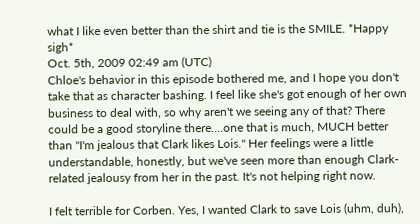what I like even better than the shirt and tie is the SMILE. *Happy sigh*
Oct. 5th, 2009 02:49 am (UTC)
Chloe's behavior in this episode bothered me, and I hope you don't take that as character bashing. I feel like she's got enough of her own business to deal with, so why aren't we seeing any of that? There could be a good storyline there....one that is much, MUCH better than "I'm jealous that Clark likes Lois." Her feelings were a little understandable, honestly, but we've seen more than enough Clark-related jealousy from her in the past. It's not helping right now.

I felt terrible for Corben. Yes, I wanted Clark to save Lois (uhm, duh),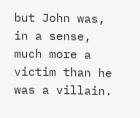but John was, in a sense, much more a victim than he was a villain.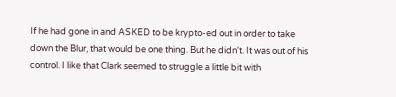If he had gone in and ASKED to be krypto-ed out in order to take down the Blur, that would be one thing. But he didn't. It was out of his control. I like that Clark seemed to struggle a little bit with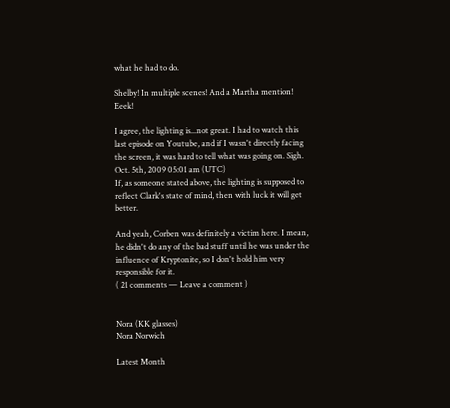what he had to do.

Shelby! In multiple scenes! And a Martha mention! Eeek!

I agree, the lighting is...not great. I had to watch this last episode on Youtube, and if I wasn't directly facing the screen, it was hard to tell what was going on. Sigh.
Oct. 5th, 2009 05:01 am (UTC)
If, as someone stated above, the lighting is supposed to reflect Clark's state of mind, then with luck it will get better.

And yeah, Corben was definitely a victim here. I mean, he didn't do any of the bad stuff until he was under the influence of Kryptonite, so I don't hold him very responsible for it.
( 21 comments — Leave a comment )


Nora (KK glasses)
Nora Norwich

Latest Month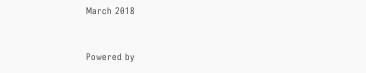March 2018


Powered by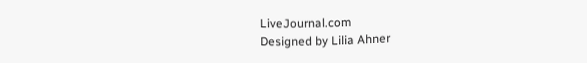LiveJournal.com
Designed by Lilia Ahner